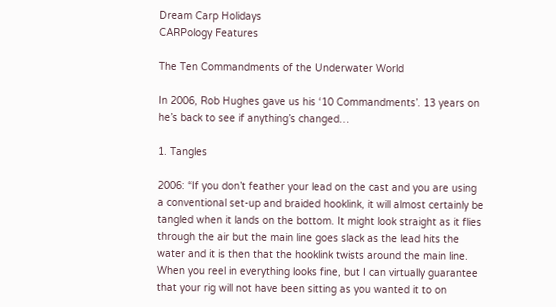Dream Carp Holidays
CARPology Features

The Ten Commandments of the Underwater World

In 2006, Rob Hughes gave us his ‘10 Commandments’. 13 years on he’s back to see if anything’s changed…

1. Tangles

2006: “If you don’t feather your lead on the cast and you are using a conventional set-up and braided hooklink, it will almost certainly be tangled when it lands on the bottom. It might look straight as it flies through the air but the main line goes slack as the lead hits the water and it is then that the hooklink twists around the main line. When you reel in everything looks fine, but I can virtually guarantee that your rig will not have been sitting as you wanted it to on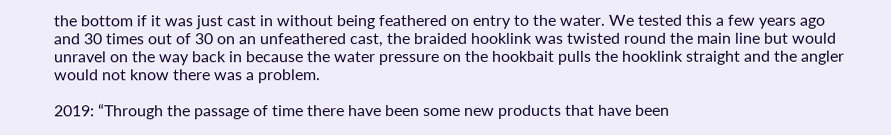the bottom if it was just cast in without being feathered on entry to the water. We tested this a few years ago and 30 times out of 30 on an unfeathered cast, the braided hooklink was twisted round the main line but would unravel on the way back in because the water pressure on the hookbait pulls the hooklink straight and the angler would not know there was a problem.

2019: “Through the passage of time there have been some new products that have been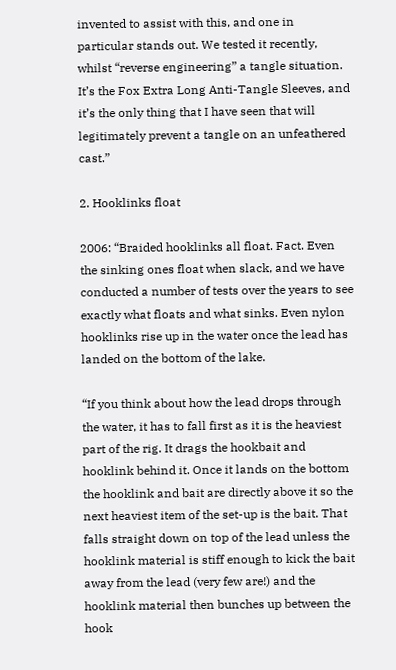invented to assist with this, and one in particular stands out. We tested it recently, whilst “reverse engineering” a tangle situation. It’s the Fox Extra Long Anti-Tangle Sleeves, and it’s the only thing that I have seen that will legitimately prevent a tangle on an unfeathered cast.”

2. Hooklinks float

2006: “Braided hooklinks all float. Fact. Even the sinking ones float when slack, and we have conducted a number of tests over the years to see exactly what floats and what sinks. Even nylon hooklinks rise up in the water once the lead has landed on the bottom of the lake.

“If you think about how the lead drops through the water, it has to fall first as it is the heaviest part of the rig. It drags the hookbait and hooklink behind it. Once it lands on the bottom the hooklink and bait are directly above it so the next heaviest item of the set-up is the bait. That falls straight down on top of the lead unless the hooklink material is stiff enough to kick the bait away from the lead (very few are!) and the hooklink material then bunches up between the hook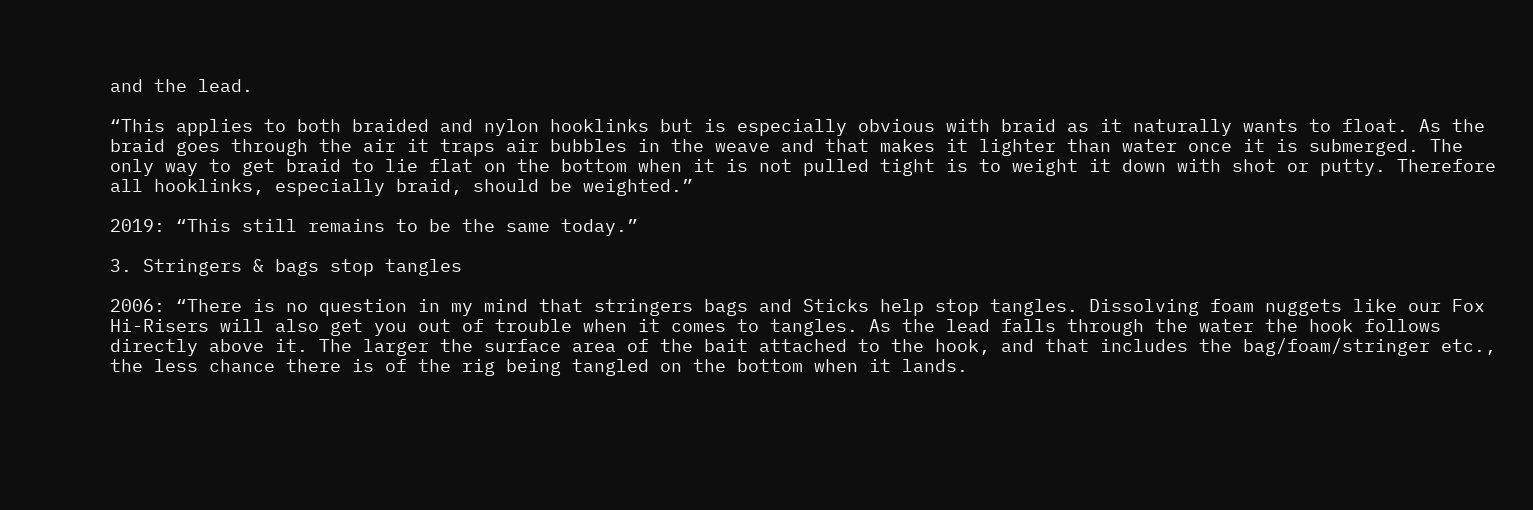and the lead.

“This applies to both braided and nylon hooklinks but is especially obvious with braid as it naturally wants to float. As the braid goes through the air it traps air bubbles in the weave and that makes it lighter than water once it is submerged. The only way to get braid to lie flat on the bottom when it is not pulled tight is to weight it down with shot or putty. Therefore all hooklinks, especially braid, should be weighted.”

2019: “This still remains to be the same today.”

3. Stringers & bags stop tangles

2006: “There is no question in my mind that stringers bags and Sticks help stop tangles. Dissolving foam nuggets like our Fox Hi-Risers will also get you out of trouble when it comes to tangles. As the lead falls through the water the hook follows directly above it. The larger the surface area of the bait attached to the hook, and that includes the bag/foam/stringer etc., the less chance there is of the rig being tangled on the bottom when it lands.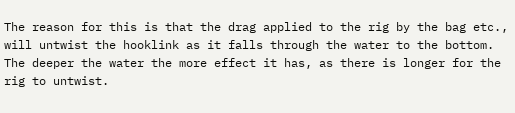The reason for this is that the drag applied to the rig by the bag etc., will untwist the hooklink as it falls through the water to the bottom. The deeper the water the more effect it has, as there is longer for the rig to untwist.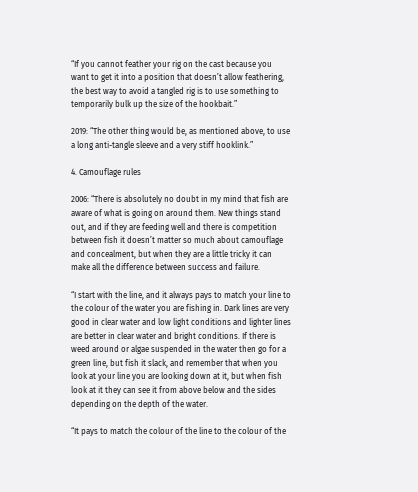“If you cannot feather your rig on the cast because you want to get it into a position that doesn’t allow feathering, the best way to avoid a tangled rig is to use something to temporarily bulk up the size of the hookbait.”

2019: “The other thing would be, as mentioned above, to use a long anti-tangle sleeve and a very stiff hooklink.”

4. Camouflage rules

2006: “There is absolutely no doubt in my mind that fish are aware of what is going on around them. New things stand out, and if they are feeding well and there is competition between fish it doesn’t matter so much about camouflage and concealment, but when they are a little tricky it can make all the difference between success and failure.

“I start with the line, and it always pays to match your line to the colour of the water you are fishing in. Dark lines are very good in clear water and low light conditions and lighter lines are better in clear water and bright conditions. If there is weed around or algae suspended in the water then go for a green line, but fish it slack, and remember that when you look at your line you are looking down at it, but when fish look at it they can see it from above below and the sides depending on the depth of the water.

“It pays to match the colour of the line to the colour of the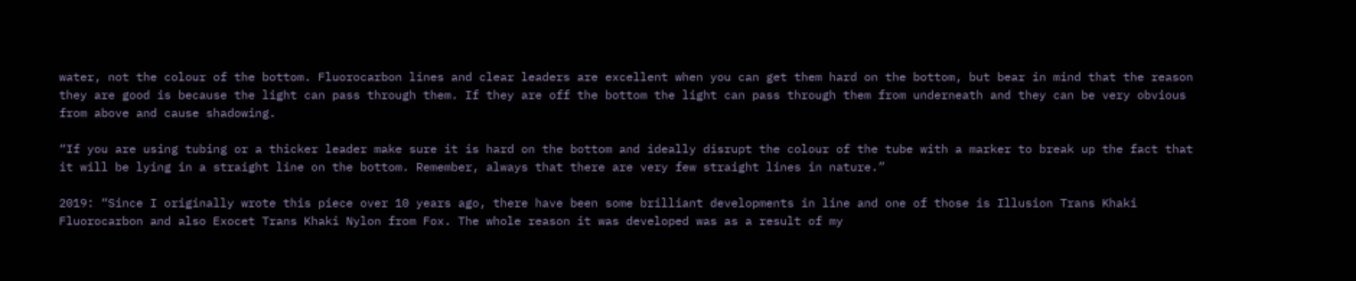water, not the colour of the bottom. Fluorocarbon lines and clear leaders are excellent when you can get them hard on the bottom, but bear in mind that the reason they are good is because the light can pass through them. If they are off the bottom the light can pass through them from underneath and they can be very obvious from above and cause shadowing.

“If you are using tubing or a thicker leader make sure it is hard on the bottom and ideally disrupt the colour of the tube with a marker to break up the fact that it will be lying in a straight line on the bottom. Remember, always that there are very few straight lines in nature.”

2019: “Since I originally wrote this piece over 10 years ago, there have been some brilliant developments in line and one of those is Illusion Trans Khaki Fluorocarbon and also Exocet Trans Khaki Nylon from Fox. The whole reason it was developed was as a result of my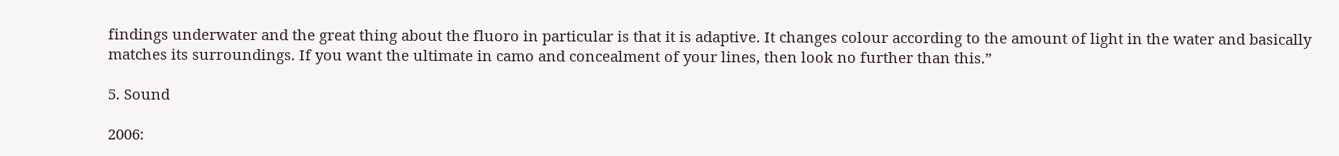findings underwater and the great thing about the fluoro in particular is that it is adaptive. It changes colour according to the amount of light in the water and basically matches its surroundings. If you want the ultimate in camo and concealment of your lines, then look no further than this.”

5. Sound

2006: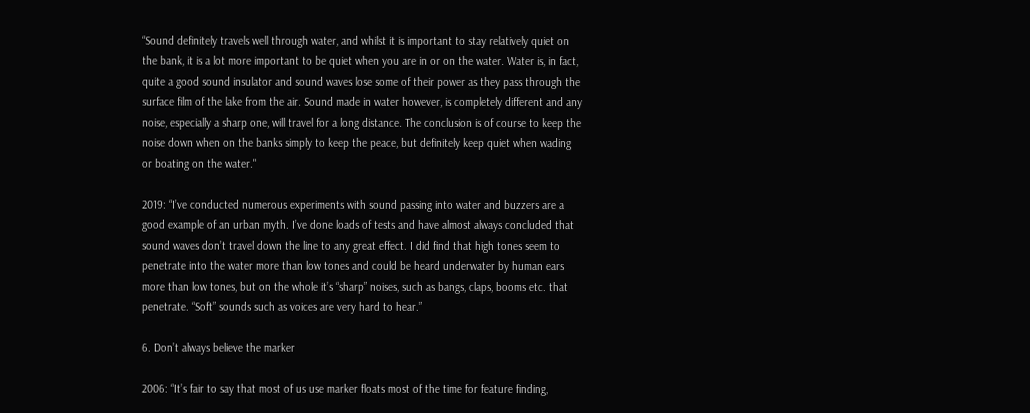“Sound definitely travels well through water, and whilst it is important to stay relatively quiet on the bank, it is a lot more important to be quiet when you are in or on the water. Water is, in fact, quite a good sound insulator and sound waves lose some of their power as they pass through the surface film of the lake from the air. Sound made in water however, is completely different and any noise, especially a sharp one, will travel for a long distance. The conclusion is of course to keep the noise down when on the banks simply to keep the peace, but definitely keep quiet when wading or boating on the water."

2019: “I’ve conducted numerous experiments with sound passing into water and buzzers are a good example of an urban myth. I’ve done loads of tests and have almost always concluded that sound waves don’t travel down the line to any great effect. I did find that high tones seem to penetrate into the water more than low tones and could be heard underwater by human ears more than low tones, but on the whole it’s “sharp” noises, such as bangs, claps, booms etc. that penetrate. “Soft” sounds such as voices are very hard to hear.”

6. Don’t always believe the marker

2006: “It’s fair to say that most of us use marker floats most of the time for feature finding,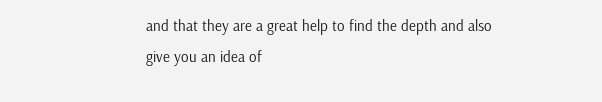and that they are a great help to find the depth and also give you an idea of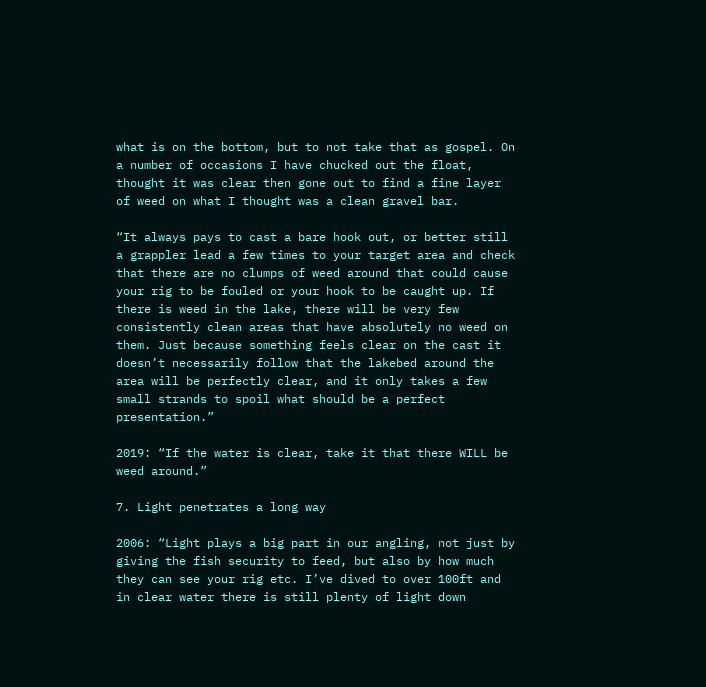what is on the bottom, but to not take that as gospel. On a number of occasions I have chucked out the float, thought it was clear then gone out to find a fine layer of weed on what I thought was a clean gravel bar.

“It always pays to cast a bare hook out, or better still a grappler lead a few times to your target area and check that there are no clumps of weed around that could cause your rig to be fouled or your hook to be caught up. If there is weed in the lake, there will be very few consistently clean areas that have absolutely no weed on them. Just because something feels clear on the cast it doesn’t necessarily follow that the lakebed around the area will be perfectly clear, and it only takes a few small strands to spoil what should be a perfect presentation.”

2019: “If the water is clear, take it that there WILL be weed around.”

7. Light penetrates a long way

2006: “Light plays a big part in our angling, not just by giving the fish security to feed, but also by how much they can see your rig etc. I’ve dived to over 100ft and in clear water there is still plenty of light down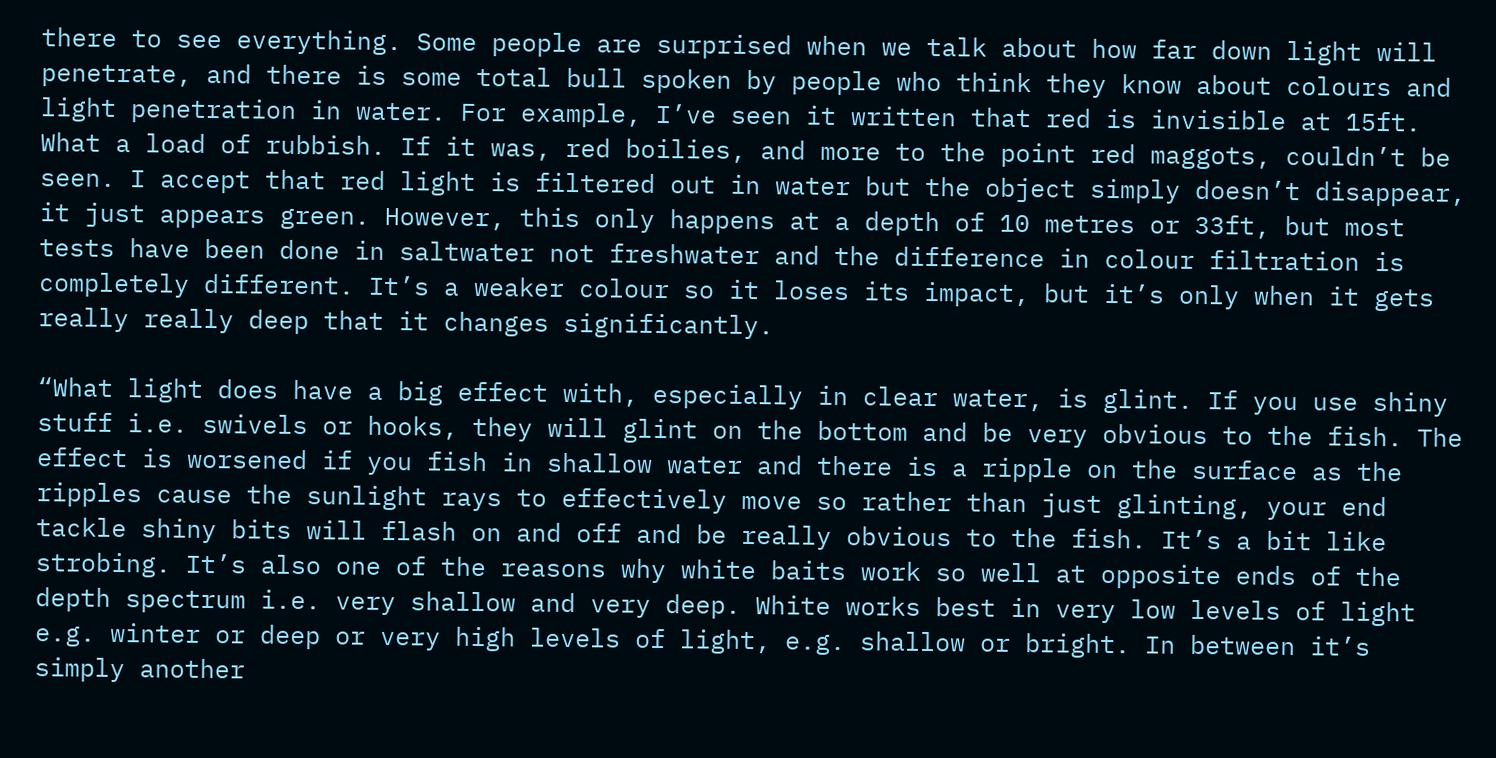there to see everything. Some people are surprised when we talk about how far down light will penetrate, and there is some total bull spoken by people who think they know about colours and light penetration in water. For example, I’ve seen it written that red is invisible at 15ft. What a load of rubbish. If it was, red boilies, and more to the point red maggots, couldn’t be seen. I accept that red light is filtered out in water but the object simply doesn’t disappear, it just appears green. However, this only happens at a depth of 10 metres or 33ft, but most tests have been done in saltwater not freshwater and the difference in colour filtration is completely different. It’s a weaker colour so it loses its impact, but it’s only when it gets really really deep that it changes significantly.

“What light does have a big effect with, especially in clear water, is glint. If you use shiny stuff i.e. swivels or hooks, they will glint on the bottom and be very obvious to the fish. The effect is worsened if you fish in shallow water and there is a ripple on the surface as the ripples cause the sunlight rays to effectively move so rather than just glinting, your end tackle shiny bits will flash on and off and be really obvious to the fish. It’s a bit like strobing. It’s also one of the reasons why white baits work so well at opposite ends of the depth spectrum i.e. very shallow and very deep. White works best in very low levels of light e.g. winter or deep or very high levels of light, e.g. shallow or bright. In between it’s simply another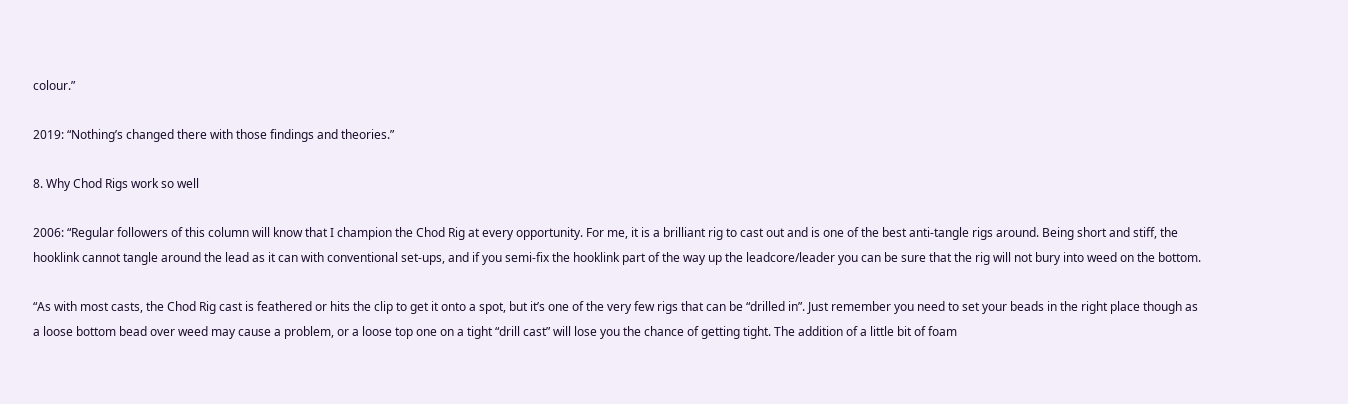colour.”

2019: “Nothing’s changed there with those findings and theories.”

8. Why Chod Rigs work so well

2006: “Regular followers of this column will know that I champion the Chod Rig at every opportunity. For me, it is a brilliant rig to cast out and is one of the best anti-tangle rigs around. Being short and stiff, the hooklink cannot tangle around the lead as it can with conventional set-ups, and if you semi-fix the hooklink part of the way up the leadcore/leader you can be sure that the rig will not bury into weed on the bottom.

“As with most casts, the Chod Rig cast is feathered or hits the clip to get it onto a spot, but it’s one of the very few rigs that can be “drilled in”. Just remember you need to set your beads in the right place though as a loose bottom bead over weed may cause a problem, or a loose top one on a tight “drill cast” will lose you the chance of getting tight. The addition of a little bit of foam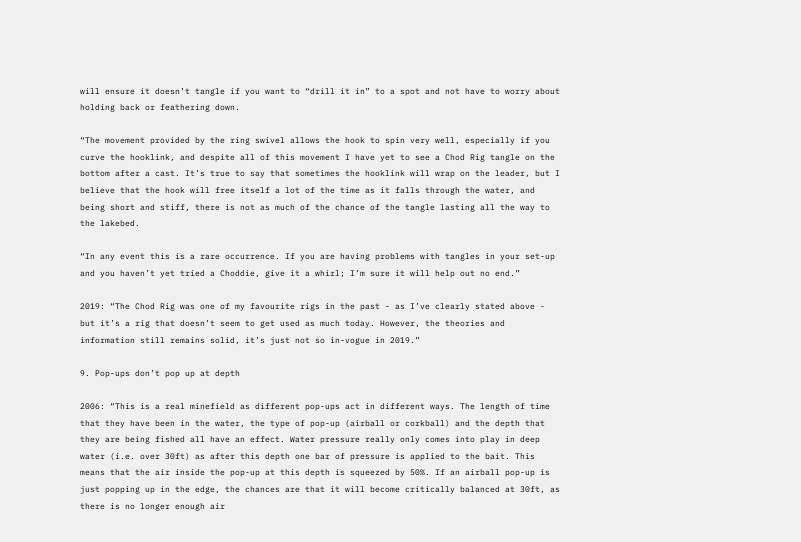will ensure it doesn’t tangle if you want to “drill it in” to a spot and not have to worry about holding back or feathering down.

“The movement provided by the ring swivel allows the hook to spin very well, especially if you curve the hooklink, and despite all of this movement I have yet to see a Chod Rig tangle on the bottom after a cast. It’s true to say that sometimes the hooklink will wrap on the leader, but I believe that the hook will free itself a lot of the time as it falls through the water, and being short and stiff, there is not as much of the chance of the tangle lasting all the way to the lakebed.

“In any event this is a rare occurrence. If you are having problems with tangles in your set-up and you haven’t yet tried a Choddie, give it a whirl; I’m sure it will help out no end.”

2019: “The Chod Rig was one of my favourite rigs in the past - as I’ve clearly stated above - but it’s a rig that doesn’t seem to get used as much today. However, the theories and information still remains solid, it’s just not so in-vogue in 2019.”

9. Pop-ups don’t pop up at depth

2006: “This is a real minefield as different pop-ups act in different ways. The length of time that they have been in the water, the type of pop-up (airball or corkball) and the depth that they are being fished all have an effect. Water pressure really only comes into play in deep water (i.e. over 30ft) as after this depth one bar of pressure is applied to the bait. This means that the air inside the pop-up at this depth is squeezed by 50%. If an airball pop-up is just popping up in the edge, the chances are that it will become critically balanced at 30ft, as there is no longer enough air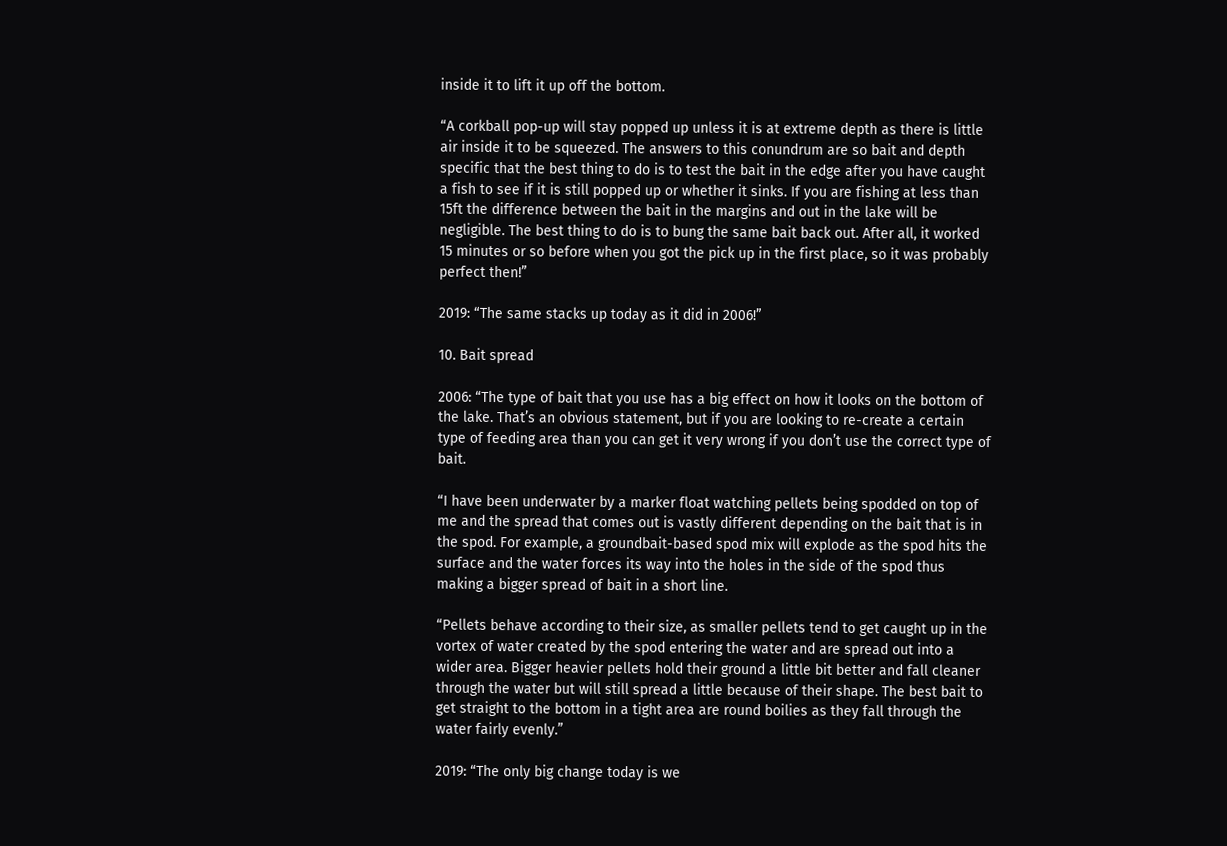inside it to lift it up off the bottom.

“A corkball pop-up will stay popped up unless it is at extreme depth as there is little air inside it to be squeezed. The answers to this conundrum are so bait and depth specific that the best thing to do is to test the bait in the edge after you have caught a fish to see if it is still popped up or whether it sinks. If you are fishing at less than 15ft the difference between the bait in the margins and out in the lake will be negligible. The best thing to do is to bung the same bait back out. After all, it worked 15 minutes or so before when you got the pick up in the first place, so it was probably perfect then!”

2019: “The same stacks up today as it did in 2006!”

10. Bait spread

2006: “The type of bait that you use has a big effect on how it looks on the bottom of the lake. That’s an obvious statement, but if you are looking to re-create a certain type of feeding area than you can get it very wrong if you don’t use the correct type of bait.

“I have been underwater by a marker float watching pellets being spodded on top of me and the spread that comes out is vastly different depending on the bait that is in the spod. For example, a groundbait-based spod mix will explode as the spod hits the surface and the water forces its way into the holes in the side of the spod thus making a bigger spread of bait in a short line.

“Pellets behave according to their size, as smaller pellets tend to get caught up in the vortex of water created by the spod entering the water and are spread out into a wider area. Bigger heavier pellets hold their ground a little bit better and fall cleaner through the water but will still spread a little because of their shape. The best bait to get straight to the bottom in a tight area are round boilies as they fall through the water fairly evenly.”

2019: “The only big change today is we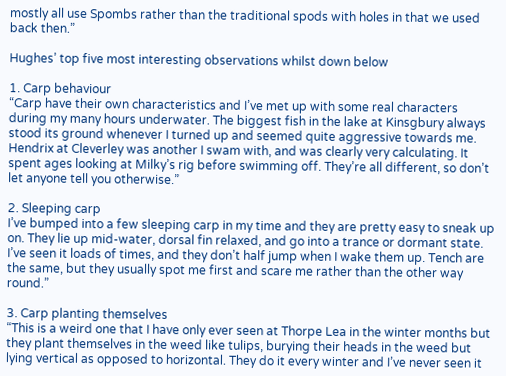mostly all use Spombs rather than the traditional spods with holes in that we used back then.”

Hughes’ top five most interesting observations whilst down below

1. Carp behaviour
“Carp have their own characteristics and I’ve met up with some real characters during my many hours underwater. The biggest fish in the lake at Kinsgbury always stood its ground whenever I turned up and seemed quite aggressive towards me. Hendrix at Cleverley was another I swam with, and was clearly very calculating. It spent ages looking at Milky’s rig before swimming off. They’re all different, so don’t let anyone tell you otherwise.”

2. Sleeping carp
I’ve bumped into a few sleeping carp in my time and they are pretty easy to sneak up on. They lie up mid-water, dorsal fin relaxed, and go into a trance or dormant state. I’ve seen it loads of times, and they don’t half jump when I wake them up. Tench are the same, but they usually spot me first and scare me rather than the other way round.”

3. Carp planting themselves
“This is a weird one that I have only ever seen at Thorpe Lea in the winter months but they plant themselves in the weed like tulips, burying their heads in the weed but lying vertical as opposed to horizontal. They do it every winter and I’ve never seen it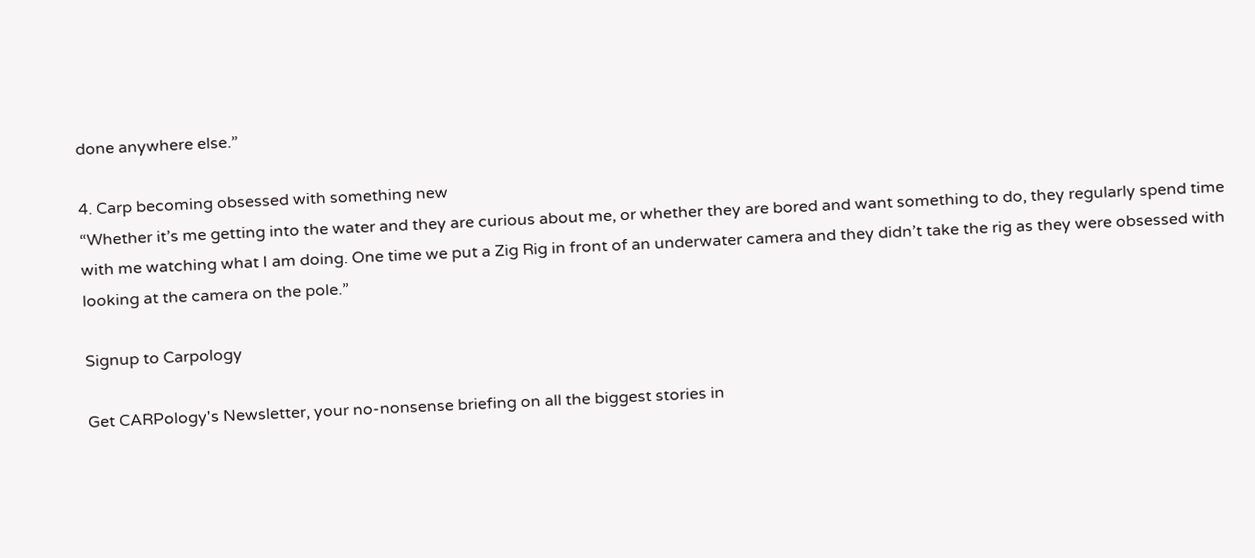done anywhere else.”

4. Carp becoming obsessed with something new
“Whether it’s me getting into the water and they are curious about me, or whether they are bored and want something to do, they regularly spend time with me watching what I am doing. One time we put a Zig Rig in front of an underwater camera and they didn’t take the rig as they were obsessed with looking at the camera on the pole.”

Signup to Carpology

Get CARPology's Newsletter, your no-nonsense briefing on all the biggest stories in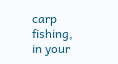carp fishing, in your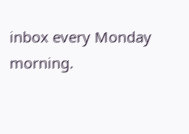inbox every Monday morning.